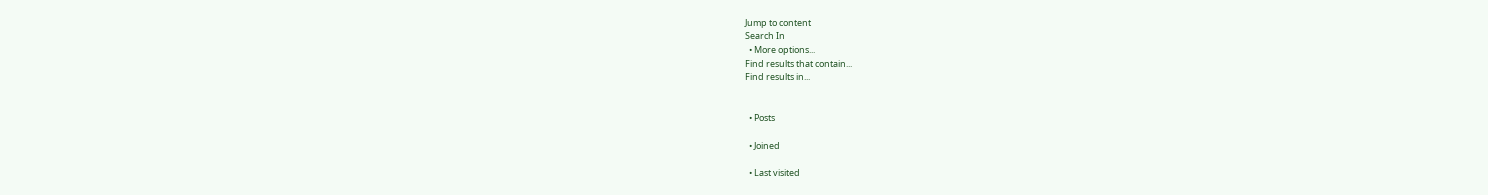Jump to content
Search In
  • More options...
Find results that contain...
Find results in...


  • Posts

  • Joined

  • Last visited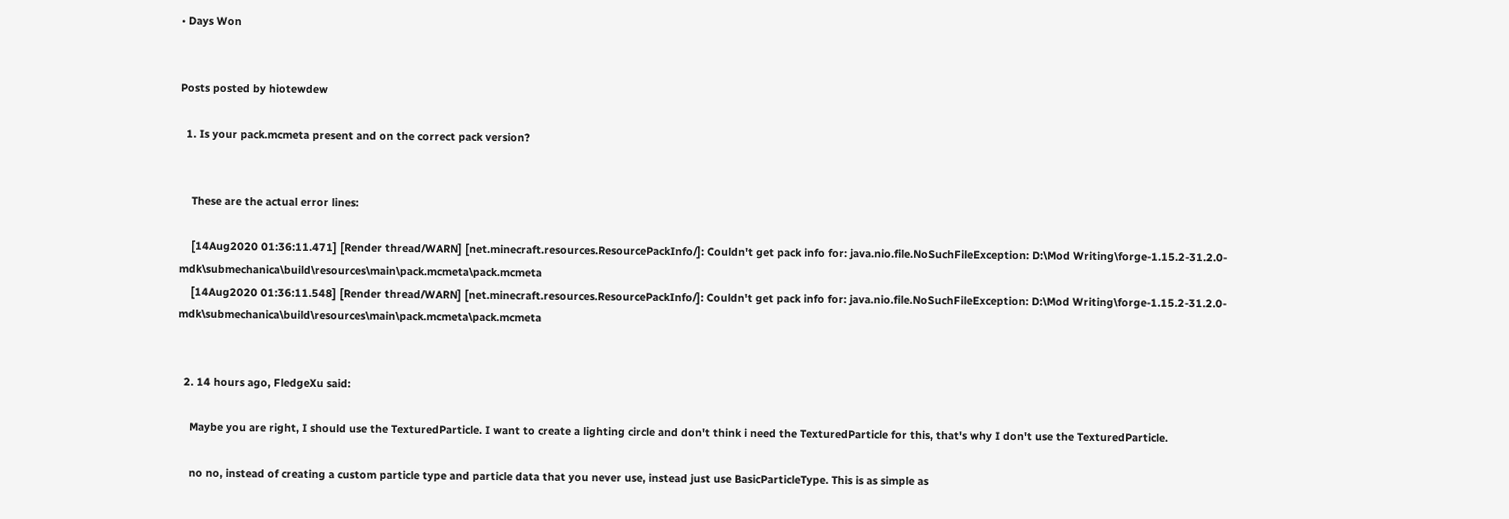• Days Won


Posts posted by hiotewdew

  1. Is your pack.mcmeta present and on the correct pack version?


    These are the actual error lines:

    [14Aug2020 01:36:11.471] [Render thread/WARN] [net.minecraft.resources.ResourcePackInfo/]: Couldn't get pack info for: java.nio.file.NoSuchFileException: D:\Mod Writing\forge-1.15.2-31.2.0-mdk\submechanica\build\resources\main\pack.mcmeta\pack.mcmeta
    [14Aug2020 01:36:11.548] [Render thread/WARN] [net.minecraft.resources.ResourcePackInfo/]: Couldn't get pack info for: java.nio.file.NoSuchFileException: D:\Mod Writing\forge-1.15.2-31.2.0-mdk\submechanica\build\resources\main\pack.mcmeta\pack.mcmeta


  2. 14 hours ago, FledgeXu said:

    Maybe you are right, I should use the TexturedParticle. I want to create a lighting circle and don't think i need the TexturedParticle for this, that's why I don't use the TexturedParticle.

    no no, instead of creating a custom particle type and particle data that you never use, instead just use BasicParticleType. This is as simple as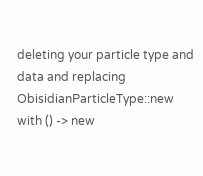deleting your particle type and data and replacing ObisidianParticleType::new with () -> new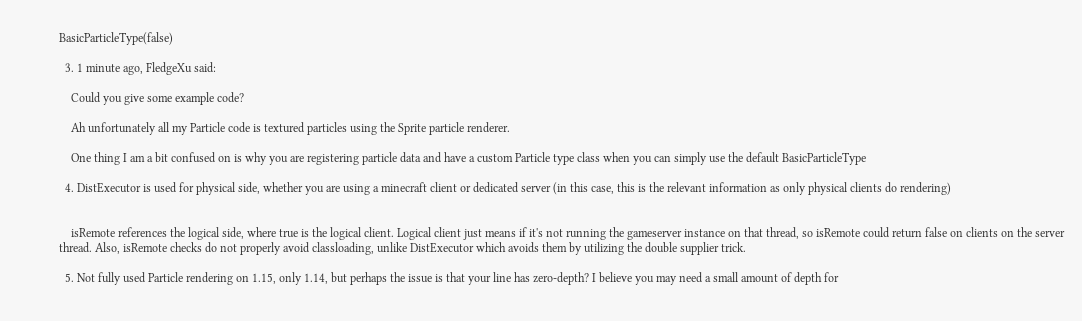BasicParticleType(false)

  3. 1 minute ago, FledgeXu said:

    Could you give some example code?

    Ah unfortunately all my Particle code is textured particles using the Sprite particle renderer.

    One thing I am a bit confused on is why you are registering particle data and have a custom Particle type class when you can simply use the default BasicParticleType

  4. DistExecutor is used for physical side, whether you are using a minecraft client or dedicated server (in this case, this is the relevant information as only physical clients do rendering)


    isRemote references the logical side, where true is the logical client. Logical client just means if it's not running the gameserver instance on that thread, so isRemote could return false on clients on the server thread. Also, isRemote checks do not properly avoid classloading, unlike DistExecutor which avoids them by utilizing the double supplier trick.

  5. Not fully used Particle rendering on 1.15, only 1.14, but perhaps the issue is that your line has zero-depth? I believe you may need a small amount of depth for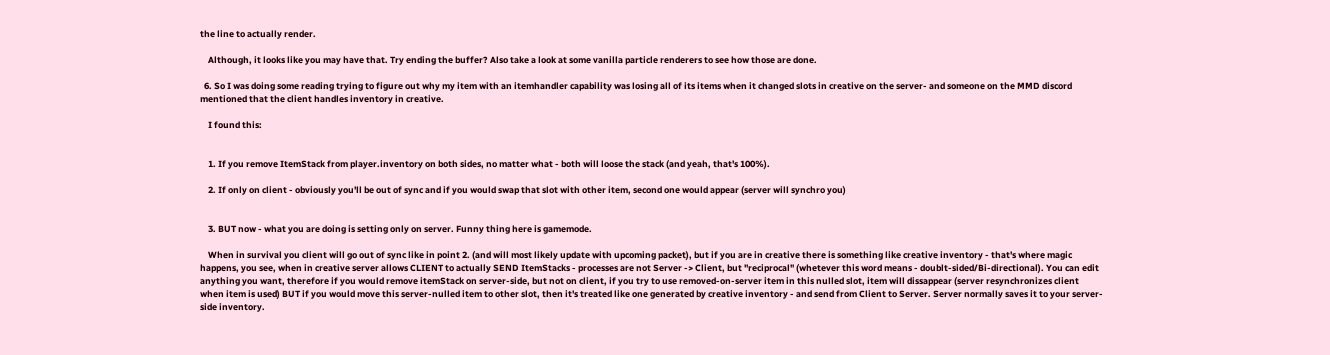the line to actually render.

    Although, it looks like you may have that. Try ending the buffer? Also take a look at some vanilla particle renderers to see how those are done.

  6. So I was doing some reading trying to figure out why my item with an itemhandler capability was losing all of its items when it changed slots in creative on the server- and someone on the MMD discord mentioned that the client handles inventory in creative.

    I found this:


    1. If you remove ItemStack from player.inventory on both sides, no matter what - both will loose the stack (and yeah, that's 100%).

    2. If only on client - obviously you'll be out of sync and if you would swap that slot with other item, second one would appear (server will synchro you)


    3. BUT now - what you are doing is setting only on server. Funny thing here is gamemode.

    When in survival you client will go out of sync like in point 2. (and will most likely update with upcoming packet), but if you are in creative there is something like creative inventory - that's where magic happens, you see, when in creative server allows CLIENT to actually SEND ItemStacks - processes are not Server -> Client, but "reciprocal" (whetever this word means - doublt-sided/Bi-directional). You can edit anything you want, therefore if you would remove itemStack on server-side, but not on client, if you try to use removed-on-server item in this nulled slot, item will dissappear (server resynchronizes client when item is used) BUT if you would move this server-nulled item to other slot, then it's treated like one generated by creative inventory - and send from Client to Server. Server normally saves it to your server-side inventory.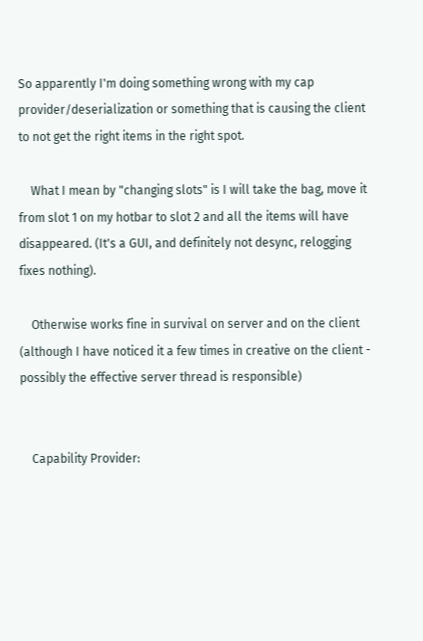So apparently I'm doing something wrong with my cap provider/deserialization or something that is causing the client to not get the right items in the right spot.

    What I mean by "changing slots" is I will take the bag, move it from slot 1 on my hotbar to slot 2 and all the items will have disappeared. (It's a GUI, and definitely not desync, relogging fixes nothing).

    Otherwise works fine in survival on server and on the client (although I have noticed it a few times in creative on the client - possibly the effective server thread is responsible)


    Capability Provider: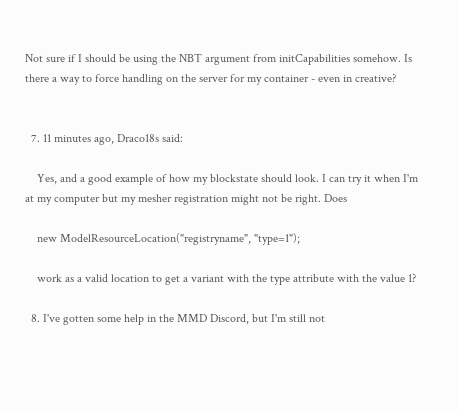Not sure if I should be using the NBT argument from initCapabilities somehow. Is there a way to force handling on the server for my container - even in creative?


  7. 11 minutes ago, Draco18s said:

    Yes, and a good example of how my blockstate should look. I can try it when I'm at my computer but my mesher registration might not be right. Does

    new ModelResourceLocation("registryname", "type=1");

    work as a valid location to get a variant with the type attribute with the value 1?

  8. I've gotten some help in the MMD Discord, but I'm still not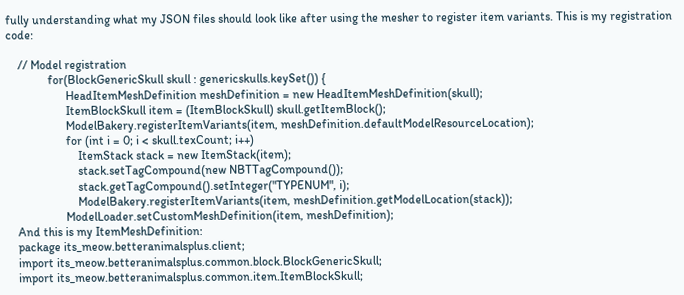fully understanding what my JSON files should look like after using the mesher to register item variants. This is my registration code:

    // Model registration
              for(BlockGenericSkull skull : genericskulls.keySet()) {
                    HeadItemMeshDefinition meshDefinition = new HeadItemMeshDefinition(skull);
                    ItemBlockSkull item = (ItemBlockSkull) skull.getItemBlock();
                    ModelBakery.registerItemVariants(item, meshDefinition.defaultModelResourceLocation);
                    for (int i = 0; i < skull.texCount; i++)
                        ItemStack stack = new ItemStack(item);
                        stack.setTagCompound(new NBTTagCompound());
                        stack.getTagCompound().setInteger("TYPENUM", i);
                        ModelBakery.registerItemVariants(item, meshDefinition.getModelLocation(stack));
                    ModelLoader.setCustomMeshDefinition(item, meshDefinition);
    And this is my ItemMeshDefinition:
    package its_meow.betteranimalsplus.client;
    import its_meow.betteranimalsplus.common.block.BlockGenericSkull;
    import its_meow.betteranimalsplus.common.item.ItemBlockSkull;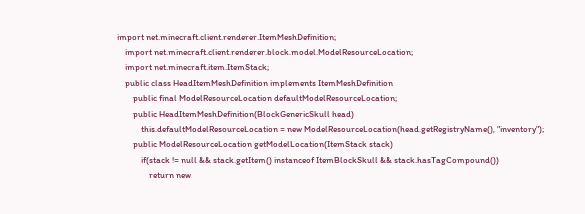import net.minecraft.client.renderer.ItemMeshDefinition;
    import net.minecraft.client.renderer.block.model.ModelResourceLocation;
    import net.minecraft.item.ItemStack;
    public class HeadItemMeshDefinition implements ItemMeshDefinition
        public final ModelResourceLocation defaultModelResourceLocation;
        public HeadItemMeshDefinition(BlockGenericSkull head)
            this.defaultModelResourceLocation = new ModelResourceLocation(head.getRegistryName(), "inventory");
        public ModelResourceLocation getModelLocation(ItemStack stack)
            if(stack != null && stack.getItem() instanceof ItemBlockSkull && stack.hasTagCompound())
                return new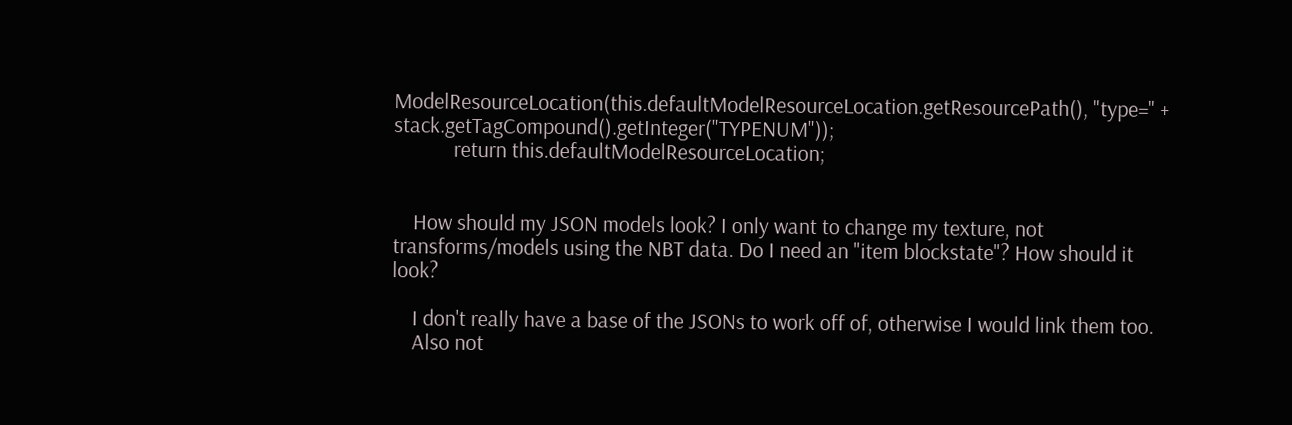ModelResourceLocation(this.defaultModelResourceLocation.getResourcePath(), "type=" + stack.getTagCompound().getInteger("TYPENUM"));
            return this.defaultModelResourceLocation;


    How should my JSON models look? I only want to change my texture, not transforms/models using the NBT data. Do I need an "item blockstate"? How should it look?

    I don't really have a base of the JSONs to work off of, otherwise I would link them too.
    Also not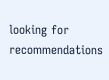looking for recommendations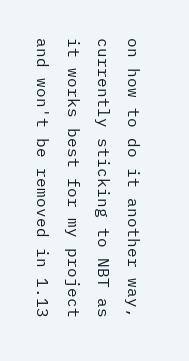on how to do it another way, currently sticking to NBT as it works best for my project and won't be removed in 1.13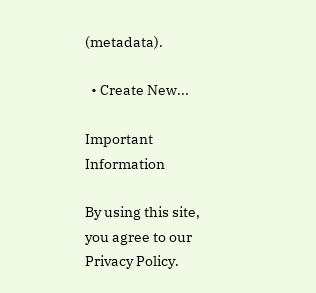(metadata).

  • Create New...

Important Information

By using this site, you agree to our Privacy Policy.